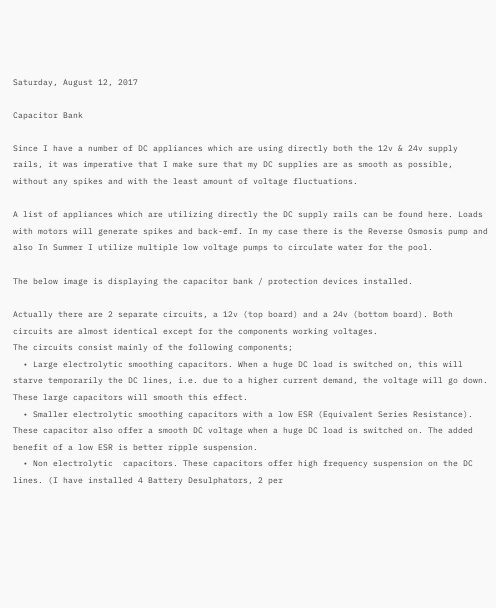Saturday, August 12, 2017

Capacitor Bank

Since I have a number of DC appliances which are using directly both the 12v & 24v supply rails, it was imperative that I make sure that my DC supplies are as smooth as possible, without any spikes and with the least amount of voltage fluctuations.

A list of appliances which are utilizing directly the DC supply rails can be found here. Loads with motors will generate spikes and back-emf. In my case there is the Reverse Osmosis pump and also In Summer I utilize multiple low voltage pumps to circulate water for the pool.

The below image is displaying the capacitor bank / protection devices installed.

Actually there are 2 separate circuits, a 12v (top board) and a 24v (bottom board). Both circuits are almost identical except for the components working voltages.
The circuits consist mainly of the following components;
  • Large electrolytic smoothing capacitors. When a huge DC load is switched on, this will starve temporarily the DC lines, i.e. due to a higher current demand, the voltage will go down. These large capacitors will smooth this effect.
  • Smaller electrolytic smoothing capacitors with a low ESR (Equivalent Series Resistance). These capacitor also offer a smooth DC voltage when a huge DC load is switched on. The added benefit of a low ESR is better ripple suspension.
  • Non electrolytic  capacitors. These capacitors offer high frequency suspension on the DC lines. (I have installed 4 Battery Desulphators, 2 per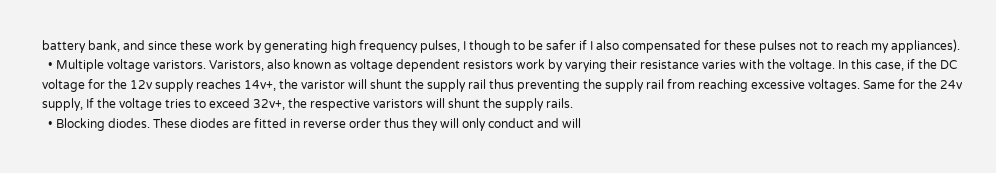battery bank, and since these work by generating high frequency pulses, I though to be safer if I also compensated for these pulses not to reach my appliances).
  • Multiple voltage varistors. Varistors, also known as voltage dependent resistors work by varying their resistance varies with the voltage. In this case, if the DC voltage for the 12v supply reaches 14v+, the varistor will shunt the supply rail thus preventing the supply rail from reaching excessive voltages. Same for the 24v supply, If the voltage tries to exceed 32v+, the respective varistors will shunt the supply rails.
  • Blocking diodes. These diodes are fitted in reverse order thus they will only conduct and will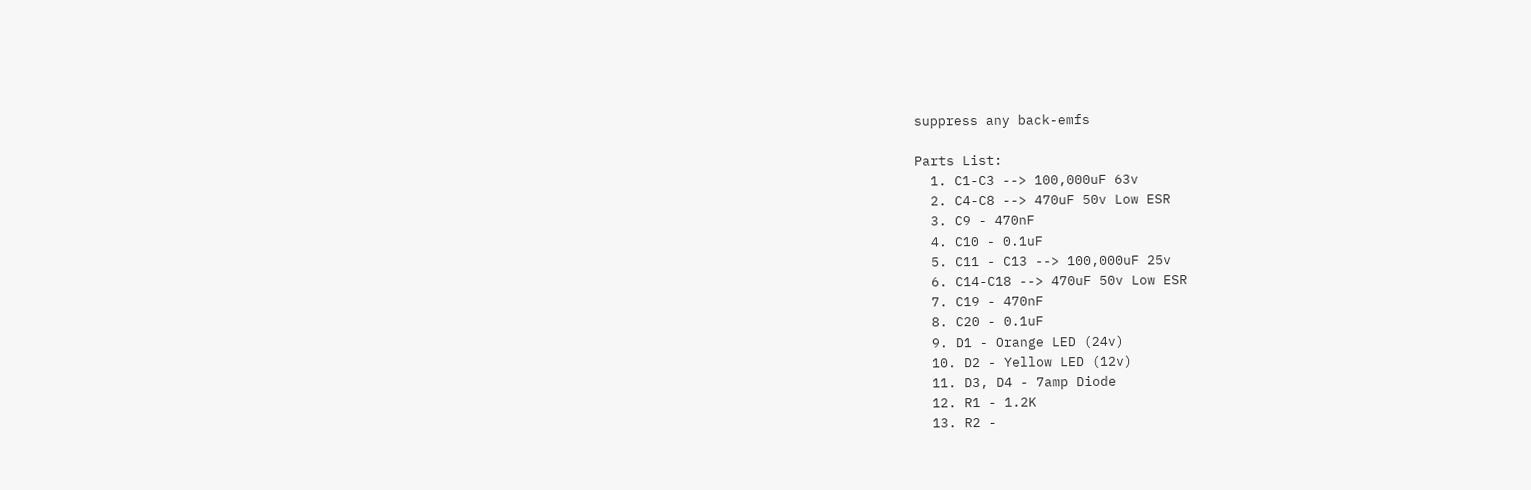suppress any back-emfs

Parts List:
  1. C1-C3 --> 100,000uF 63v
  2. C4-C8 --> 470uF 50v Low ESR
  3. C9 - 470nF
  4. C10 - 0.1uF
  5. C11 - C13 --> 100,000uF 25v
  6. C14-C18 --> 470uF 50v Low ESR
  7. C19 - 470nF
  8. C20 - 0.1uF
  9. D1 - Orange LED (24v)
  10. D2 - Yellow LED (12v)
  11. D3, D4 - 7amp Diode
  12. R1 - 1.2K
  13. R2 -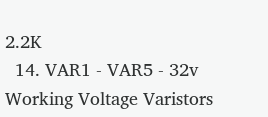2.2K
  14. VAR1 - VAR5 - 32v Working Voltage Varistors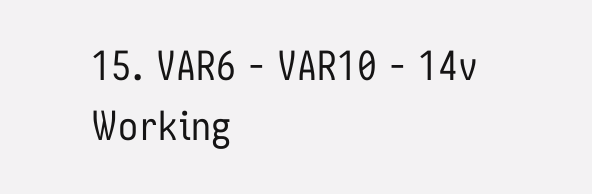15. VAR6 - VAR10 - 14v Working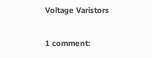Voltage Varistors

1 comment: